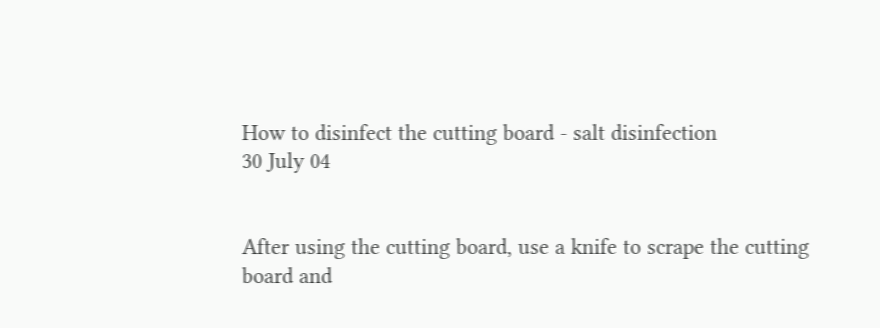How to disinfect the cutting board - salt disinfection
30 July 04


After using the cutting board, use a knife to scrape the cutting board and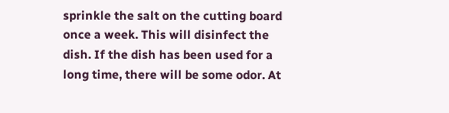sprinkle the salt on the cutting board once a week. This will disinfect the dish. If the dish has been used for a long time, there will be some odor. At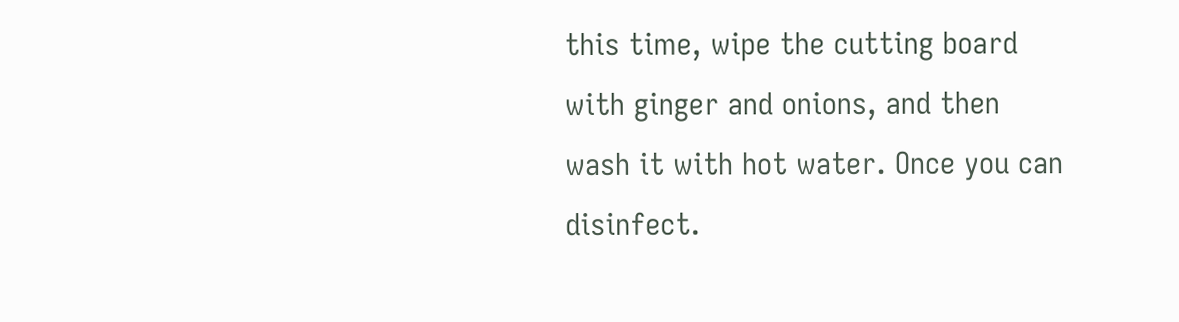this time, wipe the cutting board with ginger and onions, and then wash it with hot water. Once you can disinfect.